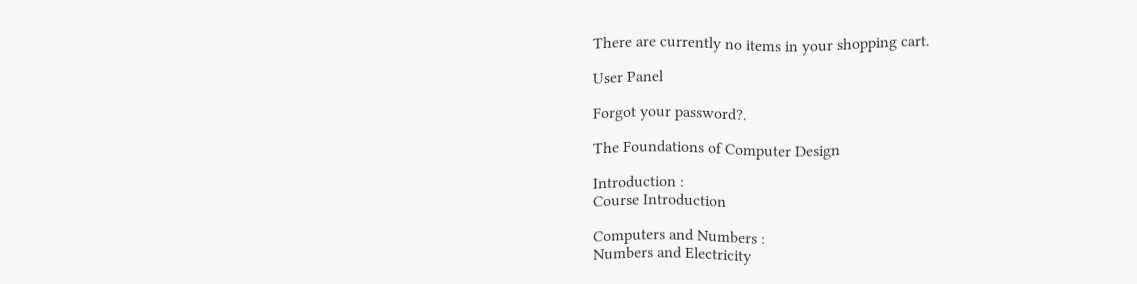There are currently no items in your shopping cart.

User Panel

Forgot your password?.

The Foundations of Computer Design

Introduction :
Course Introduction

Computers and Numbers :
Numbers and Electricity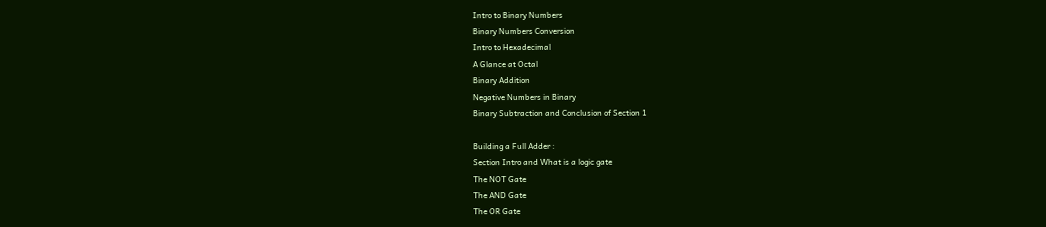Intro to Binary Numbers
Binary Numbers Conversion
Intro to Hexadecimal
A Glance at Octal
Binary Addition
Negative Numbers in Binary
Binary Subtraction and Conclusion of Section 1

Building a Full Adder :
Section Intro and What is a logic gate
The NOT Gate
The AND Gate
The OR Gate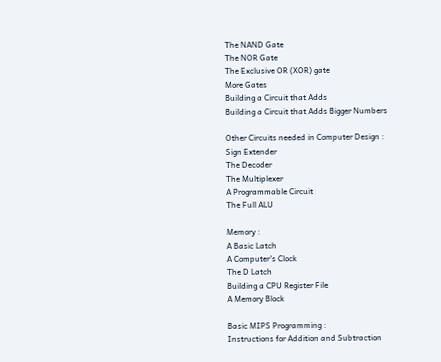The NAND Gate
The NOR Gate
The Exclusive OR (XOR) gate
More Gates
Building a Circuit that Adds
Building a Circuit that Adds Bigger Numbers

Other Circuits needed in Computer Design :
Sign Extender
The Decoder
The Multiplexer
A Programmable Circuit
The Full ALU

Memory :
A Basic Latch
A Computer's Clock
The D Latch
Building a CPU Register File
A Memory Block

Basic MIPS Programming :
Instructions for Addition and Subtraction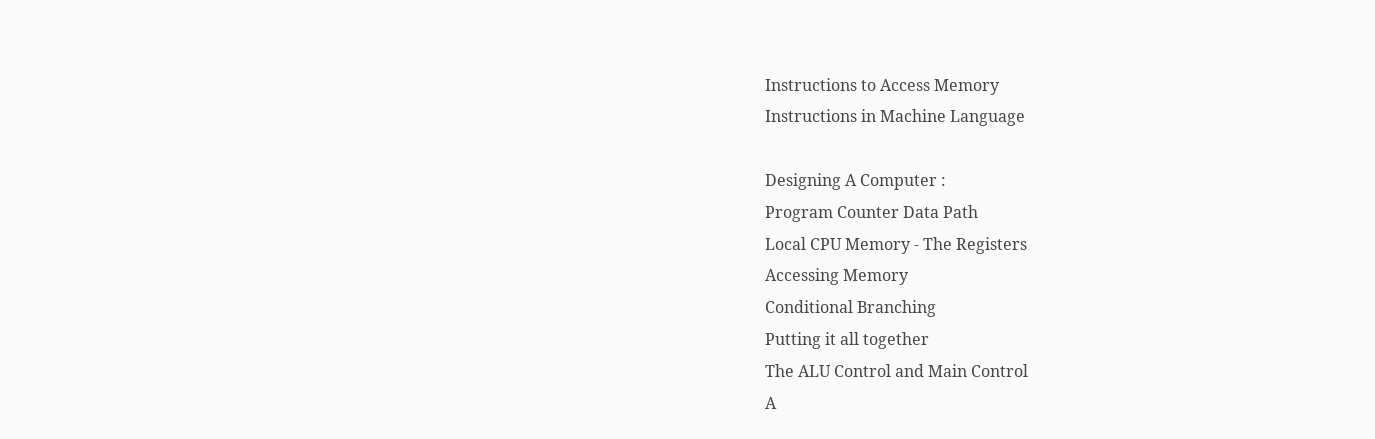Instructions to Access Memory
Instructions in Machine Language

Designing A Computer :
Program Counter Data Path
Local CPU Memory - The Registers
Accessing Memory
Conditional Branching
Putting it all together
The ALU Control and Main Control
A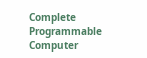Complete Programmable Computer